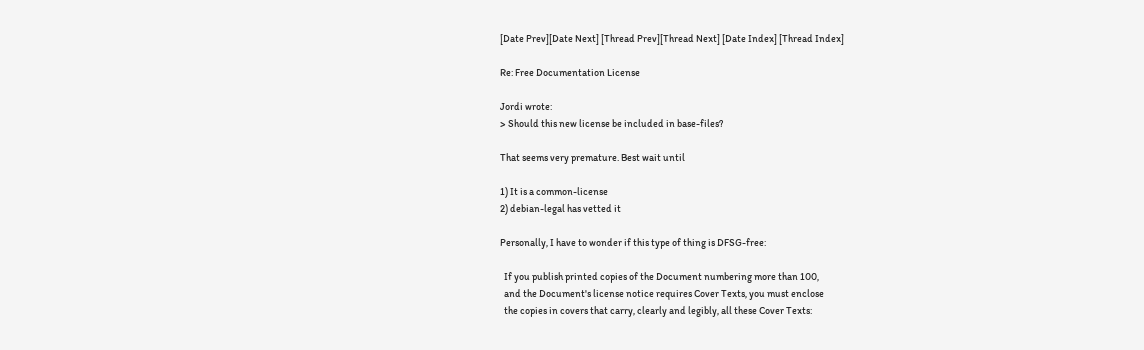[Date Prev][Date Next] [Thread Prev][Thread Next] [Date Index] [Thread Index]

Re: Free Documentation License

Jordi wrote:
> Should this new license be included in base-files?

That seems very premature. Best wait until

1) It is a common-license
2) debian-legal has vetted it

Personally, I have to wonder if this type of thing is DFSG-free:

  If you publish printed copies of the Document numbering more than 100,
  and the Document's license notice requires Cover Texts, you must enclose
  the copies in covers that carry, clearly and legibly, all these Cover Texts: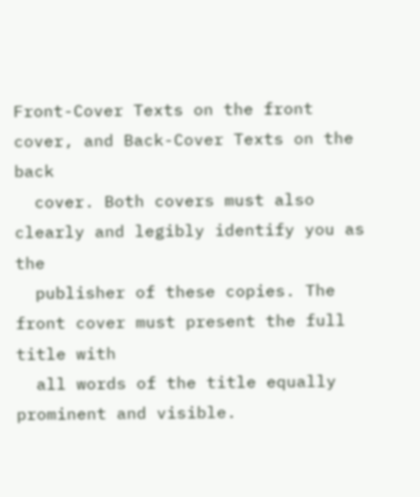Front-Cover Texts on the front cover, and Back-Cover Texts on the back
  cover. Both covers must also clearly and legibly identify you as the
  publisher of these copies. The front cover must present the full title with
  all words of the title equally prominent and visible.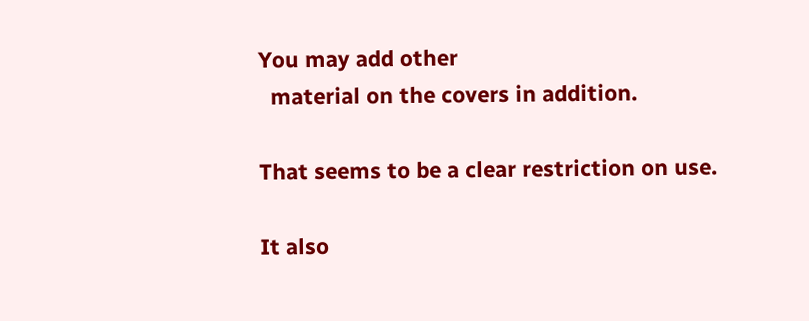You may add other
  material on the covers in addition.

That seems to be a clear restriction on use.

It also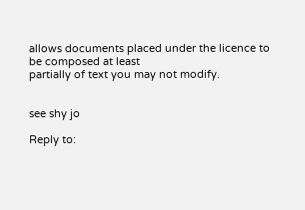allows documents placed under the licence to be composed at least
partially of text you may not modify.


see shy jo

Reply to: